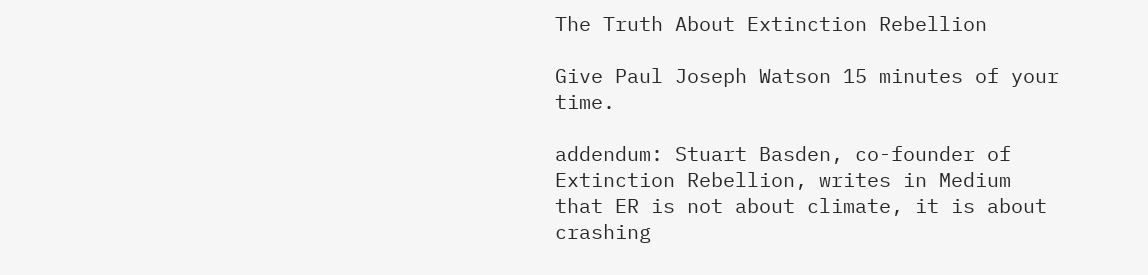The Truth About Extinction Rebellion

Give Paul Joseph Watson 15 minutes of your time.

addendum: Stuart Basden, co-founder of Extinction Rebellion, writes in Medium that ER is not about climate, it is about crashing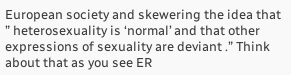European society and skewering the idea that ” heterosexuality is ‘normal’ and that other expressions of sexuality are deviant .” Think about that as you see ER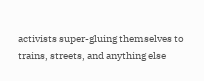activists super-gluing themselves to trains, streets, and anything else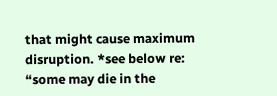that might cause maximum disruption. *see below re: “some may die in the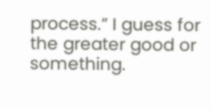process.” I guess for the greater good or something.